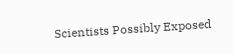Scientists Possibly Exposed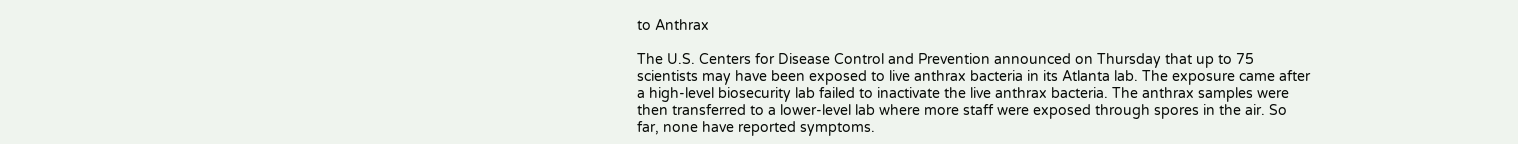to Anthrax

The U.S. Centers for Disease Control and Prevention announced on Thursday that up to 75 scientists may have been exposed to live anthrax bacteria in its Atlanta lab. The exposure came after a high-level biosecurity lab failed to inactivate the live anthrax bacteria. The anthrax samples were then transferred to a lower-level lab where more staff were exposed through spores in the air. So far, none have reported symptoms.